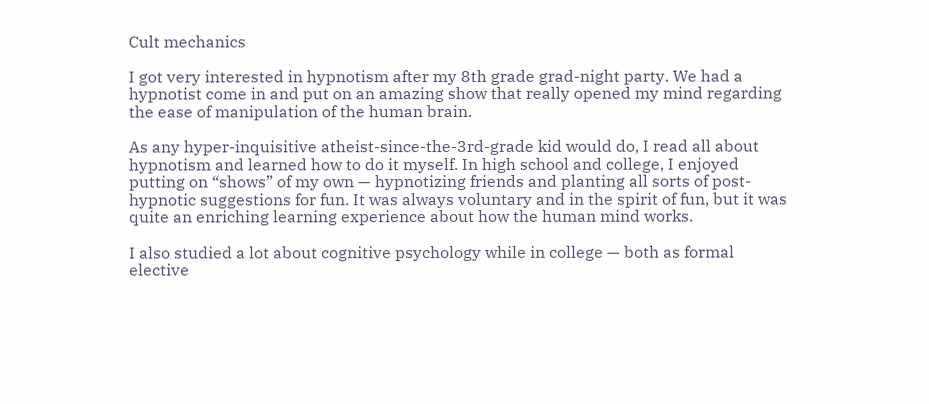Cult mechanics

I got very interested in hypnotism after my 8th grade grad-night party. We had a hypnotist come in and put on an amazing show that really opened my mind regarding the ease of manipulation of the human brain.

As any hyper-inquisitive atheist-since-the-3rd-grade kid would do, I read all about hypnotism and learned how to do it myself. In high school and college, I enjoyed putting on “shows” of my own — hypnotizing friends and planting all sorts of post-hypnotic suggestions for fun. It was always voluntary and in the spirit of fun, but it was quite an enriching learning experience about how the human mind works.

I also studied a lot about cognitive psychology while in college — both as formal elective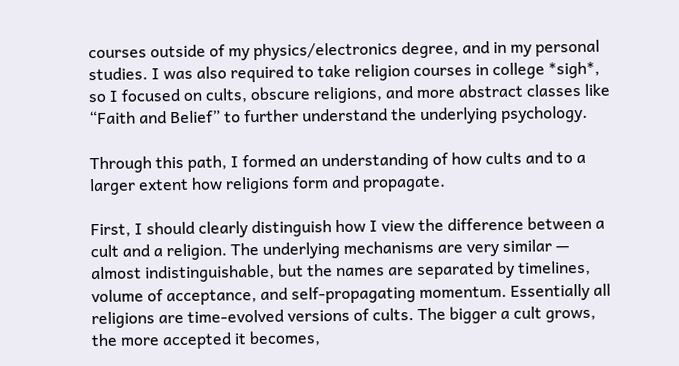courses outside of my physics/electronics degree, and in my personal studies. I was also required to take religion courses in college *sigh*, so I focused on cults, obscure religions, and more abstract classes like “Faith and Belief” to further understand the underlying psychology.

Through this path, I formed an understanding of how cults and to a larger extent how religions form and propagate.

First, I should clearly distinguish how I view the difference between a cult and a religion. The underlying mechanisms are very similar — almost indistinguishable, but the names are separated by timelines, volume of acceptance, and self-propagating momentum. Essentially all religions are time-evolved versions of cults. The bigger a cult grows, the more accepted it becomes,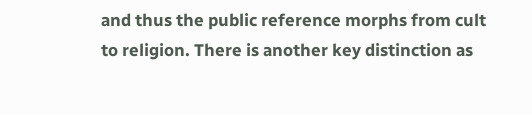and thus the public reference morphs from cult to religion. There is another key distinction as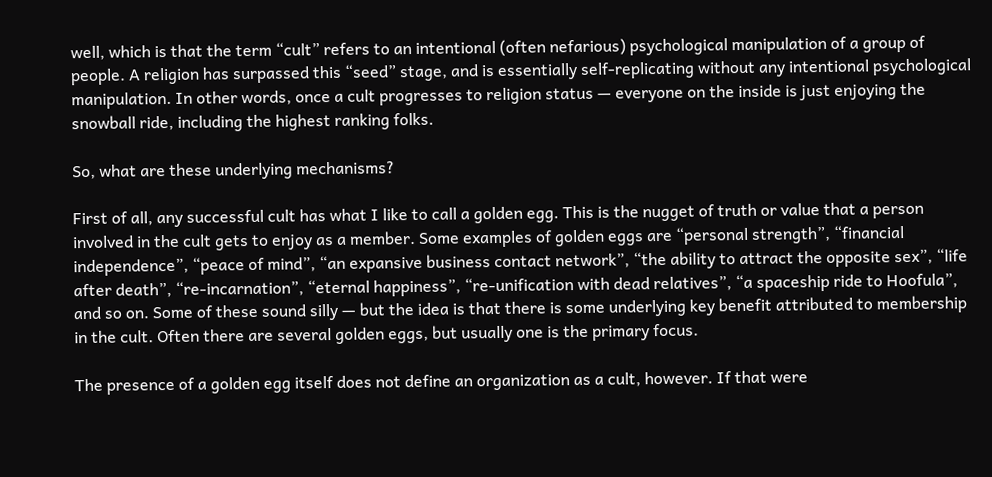well, which is that the term “cult” refers to an intentional (often nefarious) psychological manipulation of a group of people. A religion has surpassed this “seed” stage, and is essentially self-replicating without any intentional psychological manipulation. In other words, once a cult progresses to religion status — everyone on the inside is just enjoying the snowball ride, including the highest ranking folks.

So, what are these underlying mechanisms?

First of all, any successful cult has what I like to call a golden egg. This is the nugget of truth or value that a person involved in the cult gets to enjoy as a member. Some examples of golden eggs are “personal strength”, “financial independence”, “peace of mind”, “an expansive business contact network”, “the ability to attract the opposite sex”, “life after death”, “re-incarnation”, “eternal happiness”, “re-unification with dead relatives”, “a spaceship ride to Hoofula”, and so on. Some of these sound silly — but the idea is that there is some underlying key benefit attributed to membership in the cult. Often there are several golden eggs, but usually one is the primary focus.

The presence of a golden egg itself does not define an organization as a cult, however. If that were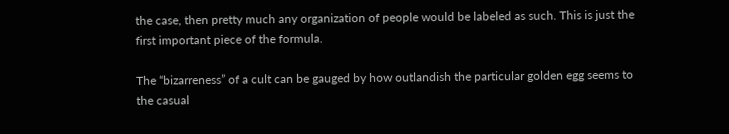the case, then pretty much any organization of people would be labeled as such. This is just the first important piece of the formula.

The “bizarreness” of a cult can be gauged by how outlandish the particular golden egg seems to the casual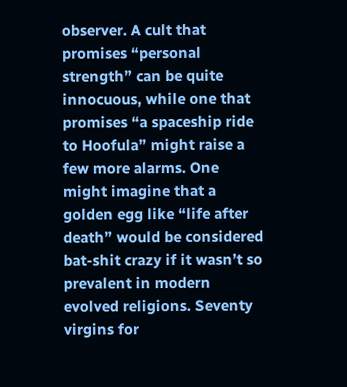observer. A cult that promises “personal strength” can be quite innocuous, while one that promises “a spaceship ride to Hoofula” might raise a few more alarms. One might imagine that a golden egg like “life after death” would be considered bat-shit crazy if it wasn’t so prevalent in modern evolved religions. Seventy virgins for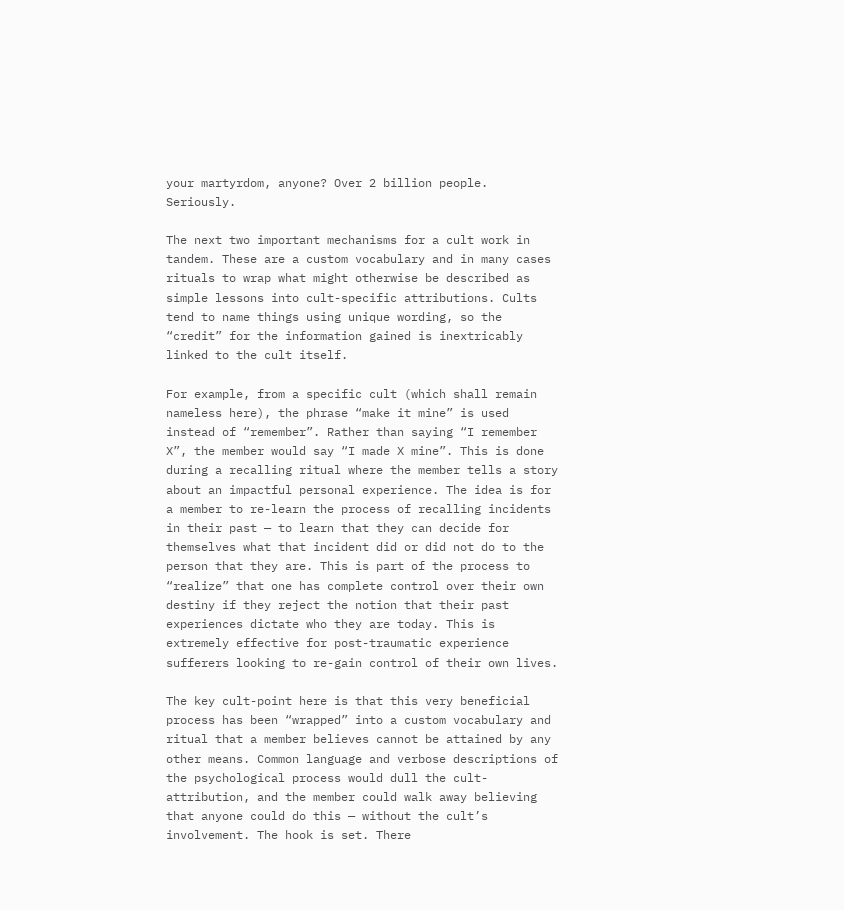your martyrdom, anyone? Over 2 billion people. Seriously.

The next two important mechanisms for a cult work in tandem. These are a custom vocabulary and in many cases rituals to wrap what might otherwise be described as simple lessons into cult-specific attributions. Cults tend to name things using unique wording, so the “credit” for the information gained is inextricably linked to the cult itself.

For example, from a specific cult (which shall remain nameless here), the phrase “make it mine” is used instead of “remember”. Rather than saying “I remember X”, the member would say “I made X mine”. This is done during a recalling ritual where the member tells a story about an impactful personal experience. The idea is for a member to re-learn the process of recalling incidents in their past — to learn that they can decide for themselves what that incident did or did not do to the person that they are. This is part of the process to “realize” that one has complete control over their own destiny if they reject the notion that their past experiences dictate who they are today. This is extremely effective for post-traumatic experience sufferers looking to re-gain control of their own lives.

The key cult-point here is that this very beneficial process has been “wrapped” into a custom vocabulary and ritual that a member believes cannot be attained by any other means. Common language and verbose descriptions of the psychological process would dull the cult-attribution, and the member could walk away believing that anyone could do this — without the cult’s involvement. The hook is set. There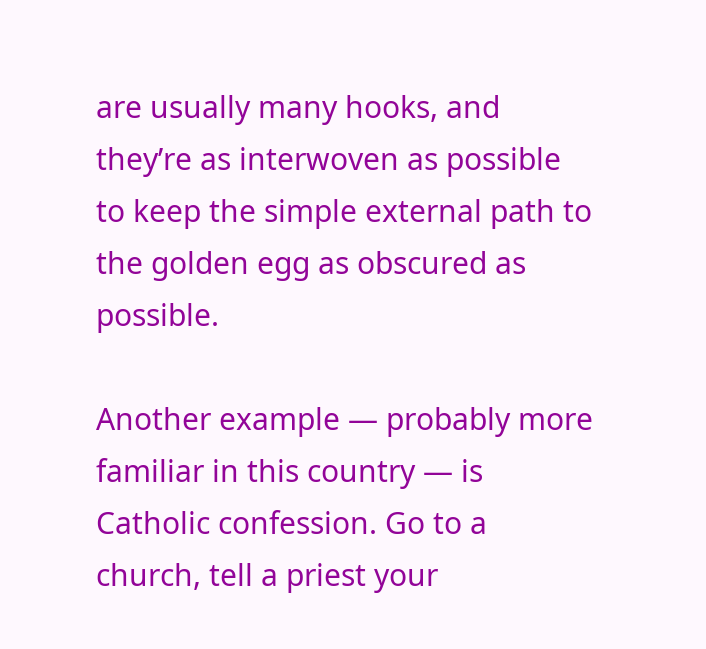are usually many hooks, and they’re as interwoven as possible to keep the simple external path to the golden egg as obscured as possible.

Another example — probably more familiar in this country — is Catholic confession. Go to a church, tell a priest your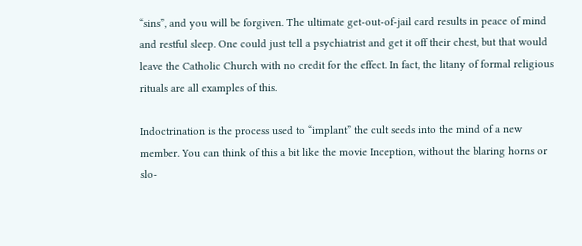“sins”, and you will be forgiven. The ultimate get-out-of-jail card results in peace of mind and restful sleep. One could just tell a psychiatrist and get it off their chest, but that would leave the Catholic Church with no credit for the effect. In fact, the litany of formal religious rituals are all examples of this.

Indoctrination is the process used to “implant” the cult seeds into the mind of a new member. You can think of this a bit like the movie Inception, without the blaring horns or slo-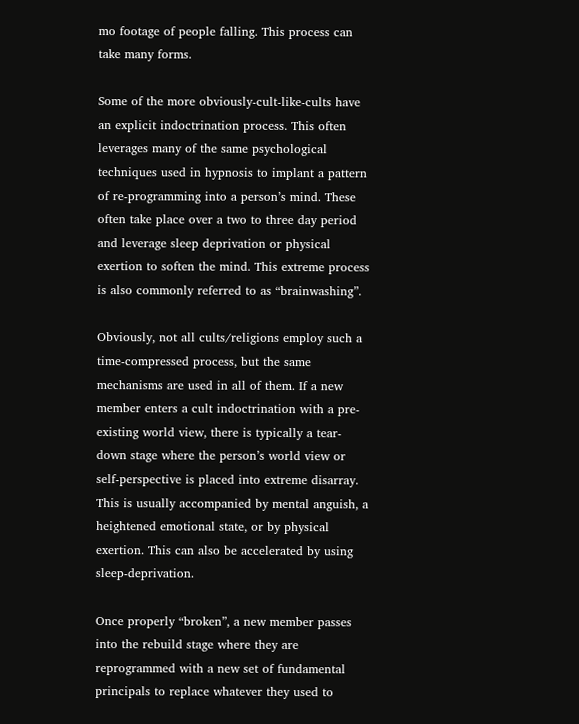mo footage of people falling. This process can take many forms.

Some of the more obviously-cult-like-cults have an explicit indoctrination process. This often leverages many of the same psychological techniques used in hypnosis to implant a pattern of re-programming into a person’s mind. These often take place over a two to three day period and leverage sleep deprivation or physical exertion to soften the mind. This extreme process is also commonly referred to as “brainwashing”.

Obviously, not all cults/religions employ such a time-compressed process, but the same mechanisms are used in all of them. If a new member enters a cult indoctrination with a pre-existing world view, there is typically a tear-down stage where the person’s world view or self-perspective is placed into extreme disarray. This is usually accompanied by mental anguish, a heightened emotional state, or by physical exertion. This can also be accelerated by using sleep-deprivation.

Once properly “broken”, a new member passes into the rebuild stage where they are reprogrammed with a new set of fundamental principals to replace whatever they used to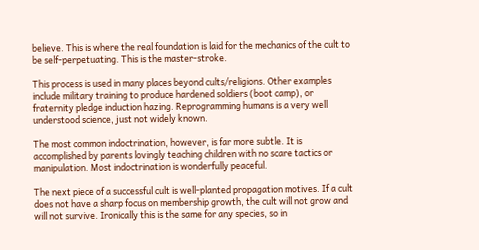believe. This is where the real foundation is laid for the mechanics of the cult to be self-perpetuating. This is the master-stroke.

This process is used in many places beyond cults/religions. Other examples include military training to produce hardened soldiers (boot camp), or fraternity pledge induction hazing. Reprogramming humans is a very well understood science, just not widely known.

The most common indoctrination, however, is far more subtle. It is accomplished by parents lovingly teaching children with no scare tactics or manipulation. Most indoctrination is wonderfully peaceful.

The next piece of a successful cult is well-planted propagation motives. If a cult does not have a sharp focus on membership growth, the cult will not grow and will not survive. Ironically this is the same for any species, so in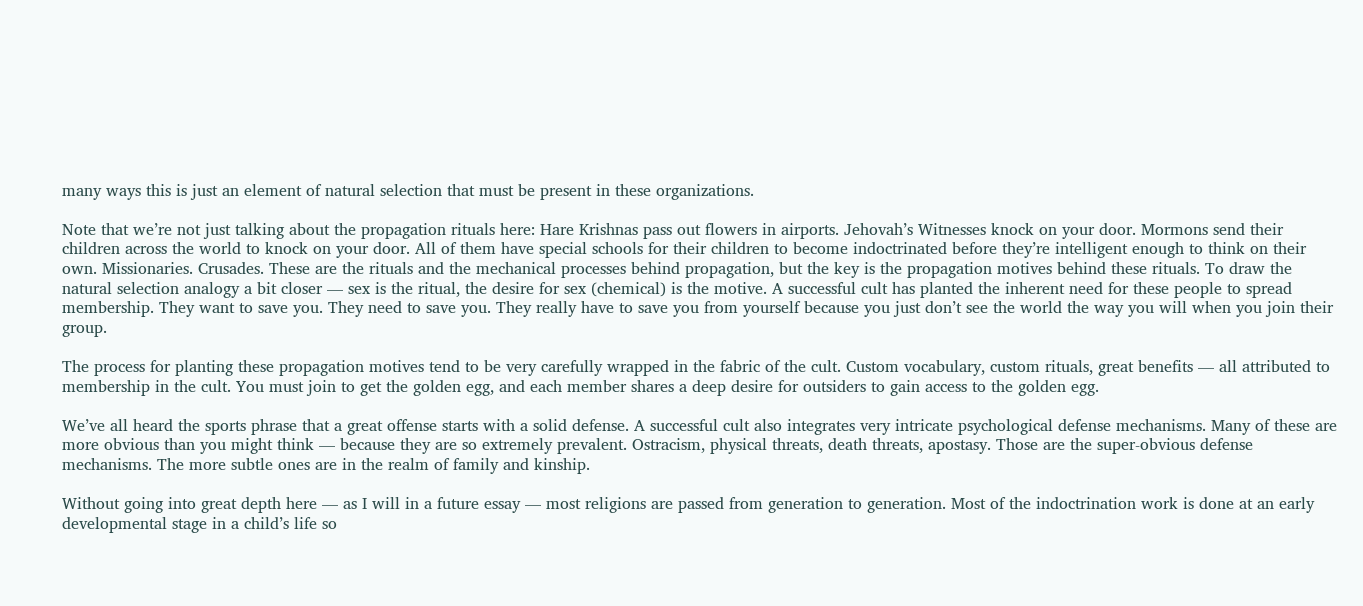many ways this is just an element of natural selection that must be present in these organizations.

Note that we’re not just talking about the propagation rituals here: Hare Krishnas pass out flowers in airports. Jehovah’s Witnesses knock on your door. Mormons send their children across the world to knock on your door. All of them have special schools for their children to become indoctrinated before they’re intelligent enough to think on their own. Missionaries. Crusades. These are the rituals and the mechanical processes behind propagation, but the key is the propagation motives behind these rituals. To draw the natural selection analogy a bit closer — sex is the ritual, the desire for sex (chemical) is the motive. A successful cult has planted the inherent need for these people to spread membership. They want to save you. They need to save you. They really have to save you from yourself because you just don’t see the world the way you will when you join their group.

The process for planting these propagation motives tend to be very carefully wrapped in the fabric of the cult. Custom vocabulary, custom rituals, great benefits — all attributed to membership in the cult. You must join to get the golden egg, and each member shares a deep desire for outsiders to gain access to the golden egg.

We’ve all heard the sports phrase that a great offense starts with a solid defense. A successful cult also integrates very intricate psychological defense mechanisms. Many of these are more obvious than you might think — because they are so extremely prevalent. Ostracism, physical threats, death threats, apostasy. Those are the super-obvious defense mechanisms. The more subtle ones are in the realm of family and kinship.

Without going into great depth here — as I will in a future essay — most religions are passed from generation to generation. Most of the indoctrination work is done at an early developmental stage in a child’s life so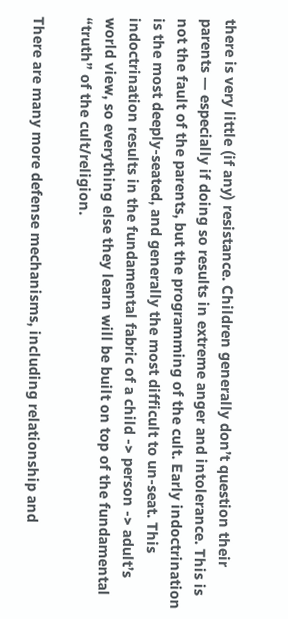there is very little (if any) resistance. Children generally don’t question their parents — especially if doing so results in extreme anger and intolerance. This is not the fault of the parents, but the programming of the cult. Early indoctrination is the most deeply-seated, and generally the most difficult to un-seat. This indoctrination results in the fundamental fabric of a child -> person -> adult’s world view, so everything else they learn will be built on top of the fundamental “truth” of the cult/religion.

There are many more defense mechanisms, including relationship and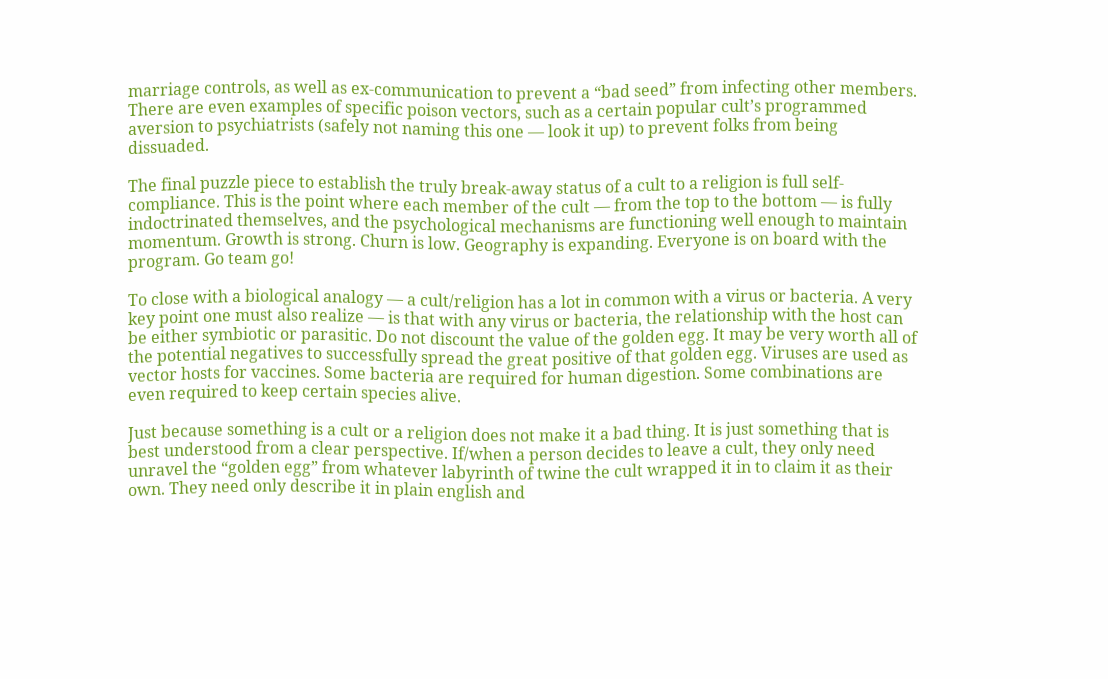marriage controls, as well as ex-communication to prevent a “bad seed” from infecting other members. There are even examples of specific poison vectors, such as a certain popular cult’s programmed aversion to psychiatrists (safely not naming this one — look it up) to prevent folks from being dissuaded.

The final puzzle piece to establish the truly break-away status of a cult to a religion is full self-compliance. This is the point where each member of the cult — from the top to the bottom — is fully indoctrinated themselves, and the psychological mechanisms are functioning well enough to maintain momentum. Growth is strong. Churn is low. Geography is expanding. Everyone is on board with the program. Go team go!

To close with a biological analogy — a cult/religion has a lot in common with a virus or bacteria. A very key point one must also realize — is that with any virus or bacteria, the relationship with the host can be either symbiotic or parasitic. Do not discount the value of the golden egg. It may be very worth all of the potential negatives to successfully spread the great positive of that golden egg. Viruses are used as vector hosts for vaccines. Some bacteria are required for human digestion. Some combinations are even required to keep certain species alive.

Just because something is a cult or a religion does not make it a bad thing. It is just something that is best understood from a clear perspective. If/when a person decides to leave a cult, they only need unravel the “golden egg” from whatever labyrinth of twine the cult wrapped it in to claim it as their own. They need only describe it in plain english and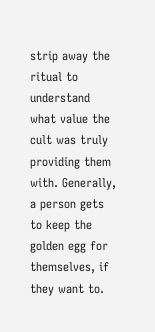strip away the ritual to understand what value the cult was truly providing them with. Generally, a person gets to keep the golden egg for themselves, if they want to.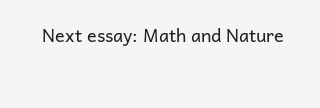Next essay: Math and Nature